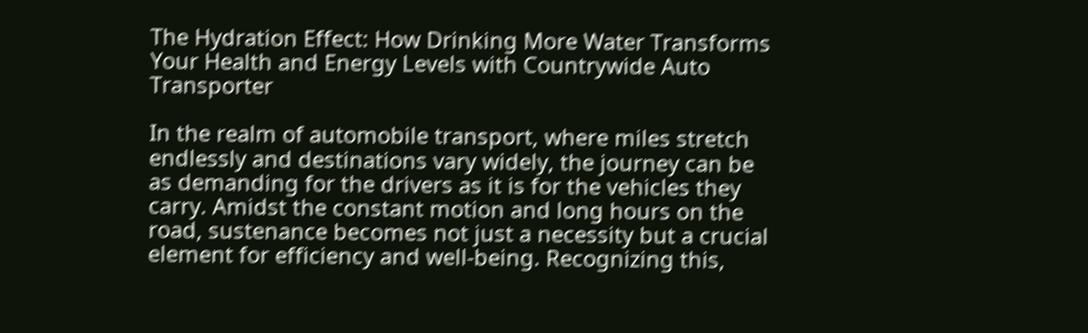The Hydration Effect: How Drinking More Water Transforms Your Health and Energy Levels with Countrywide Auto Transporter

In the realm of automobile transport, where miles stretch endlessly and destinations vary widely, the journey can be as demanding for the drivers as it is for the vehicles they carry. Amidst the constant motion and long hours on the road, sustenance becomes not just a necessity but a crucial element for efficiency and well-being. Recognizing this,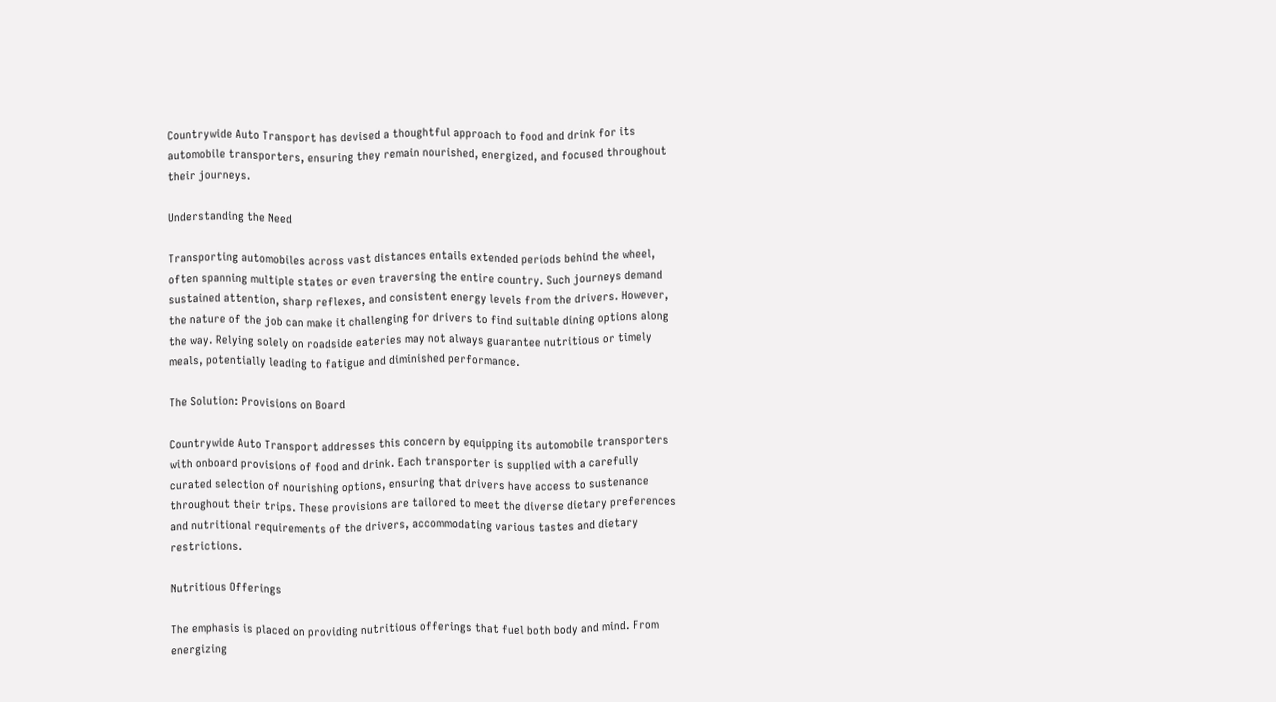Countrywide Auto Transport has devised a thoughtful approach to food and drink for its automobile transporters, ensuring they remain nourished, energized, and focused throughout their journeys.

Understanding the Need

Transporting automobiles across vast distances entails extended periods behind the wheel, often spanning multiple states or even traversing the entire country. Such journeys demand sustained attention, sharp reflexes, and consistent energy levels from the drivers. However, the nature of the job can make it challenging for drivers to find suitable dining options along the way. Relying solely on roadside eateries may not always guarantee nutritious or timely meals, potentially leading to fatigue and diminished performance.

The Solution: Provisions on Board

Countrywide Auto Transport addresses this concern by equipping its automobile transporters with onboard provisions of food and drink. Each transporter is supplied with a carefully curated selection of nourishing options, ensuring that drivers have access to sustenance throughout their trips. These provisions are tailored to meet the diverse dietary preferences and nutritional requirements of the drivers, accommodating various tastes and dietary restrictions.

Nutritious Offerings

The emphasis is placed on providing nutritious offerings that fuel both body and mind. From energizing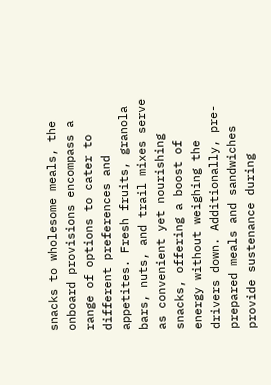snacks to wholesome meals, the onboard provisions encompass a range of options to cater to different preferences and appetites. Fresh fruits, granola bars, nuts, and trail mixes serve as convenient yet nourishing snacks, offering a boost of energy without weighing the drivers down. Additionally, pre-prepared meals and sandwiches provide sustenance during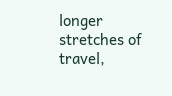longer stretches of travel,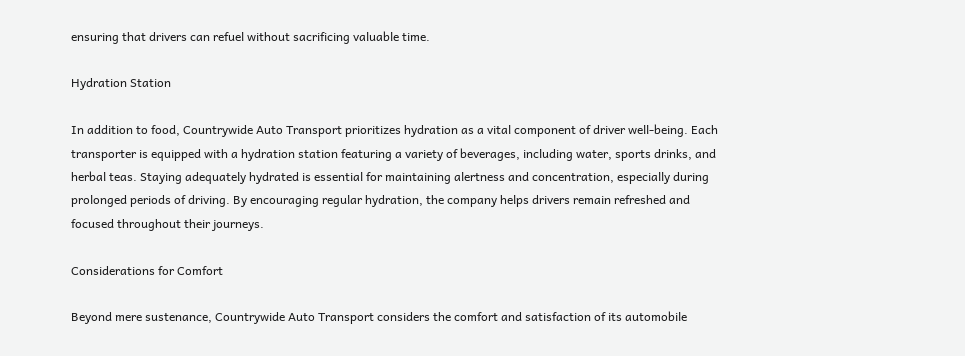ensuring that drivers can refuel without sacrificing valuable time.

Hydration Station

In addition to food, Countrywide Auto Transport prioritizes hydration as a vital component of driver well-being. Each transporter is equipped with a hydration station featuring a variety of beverages, including water, sports drinks, and herbal teas. Staying adequately hydrated is essential for maintaining alertness and concentration, especially during prolonged periods of driving. By encouraging regular hydration, the company helps drivers remain refreshed and focused throughout their journeys.

Considerations for Comfort

Beyond mere sustenance, Countrywide Auto Transport considers the comfort and satisfaction of its automobile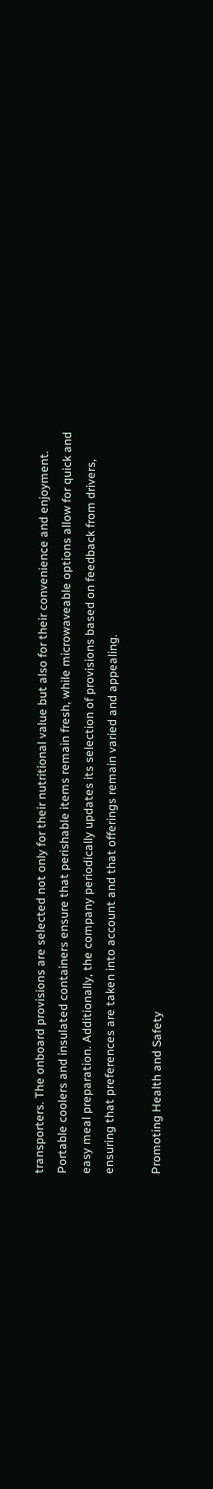transporters. The onboard provisions are selected not only for their nutritional value but also for their convenience and enjoyment. Portable coolers and insulated containers ensure that perishable items remain fresh, while microwaveable options allow for quick and easy meal preparation. Additionally, the company periodically updates its selection of provisions based on feedback from drivers, ensuring that preferences are taken into account and that offerings remain varied and appealing.

Promoting Health and Safety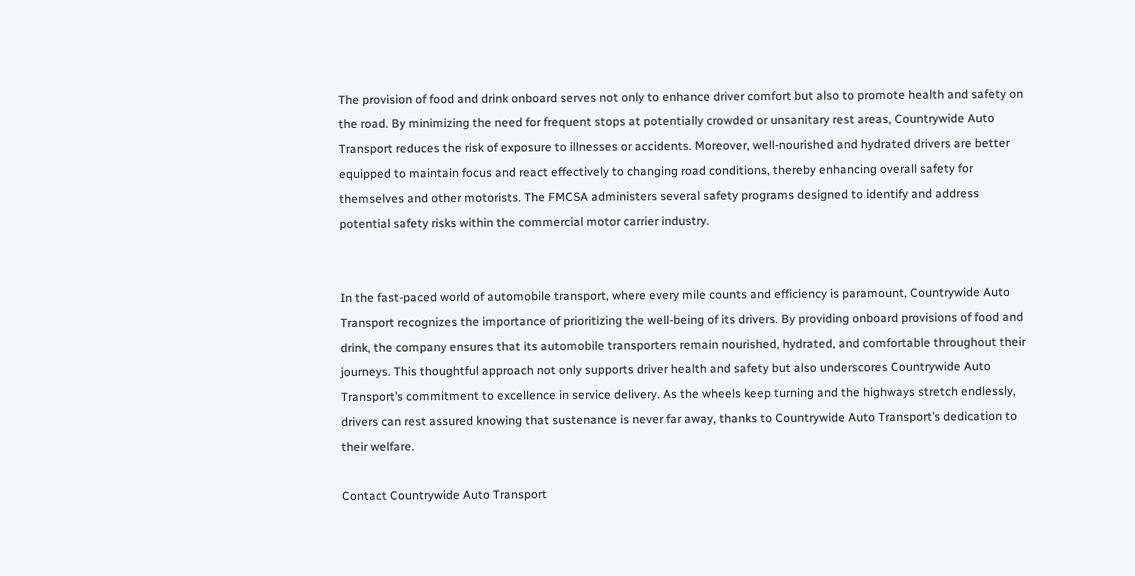The provision of food and drink onboard serves not only to enhance driver comfort but also to promote health and safety on the road. By minimizing the need for frequent stops at potentially crowded or unsanitary rest areas, Countrywide Auto Transport reduces the risk of exposure to illnesses or accidents. Moreover, well-nourished and hydrated drivers are better equipped to maintain focus and react effectively to changing road conditions, thereby enhancing overall safety for themselves and other motorists. The FMCSA administers several safety programs designed to identify and address potential safety risks within the commercial motor carrier industry.


In the fast-paced world of automobile transport, where every mile counts and efficiency is paramount, Countrywide Auto Transport recognizes the importance of prioritizing the well-being of its drivers. By providing onboard provisions of food and drink, the company ensures that its automobile transporters remain nourished, hydrated, and comfortable throughout their journeys. This thoughtful approach not only supports driver health and safety but also underscores Countrywide Auto Transport’s commitment to excellence in service delivery. As the wheels keep turning and the highways stretch endlessly, drivers can rest assured knowing that sustenance is never far away, thanks to Countrywide Auto Transport’s dedication to their welfare.

Contact Countrywide Auto Transport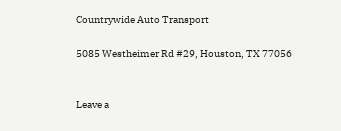Countrywide Auto Transport

5085 Westheimer Rd #29, Houston, TX 77056


Leave a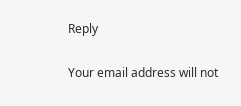Reply

Your email address will not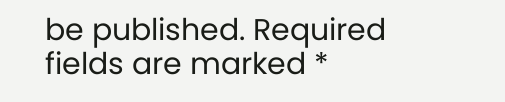be published. Required fields are marked *